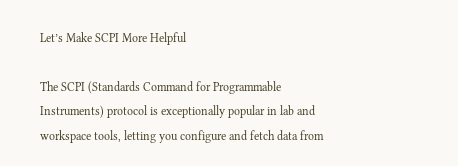Let’s Make SCPI More Helpful

The SCPI (Standards Command for Programmable Instruments) protocol is exceptionally popular in lab and workspace tools, letting you configure and fetch data from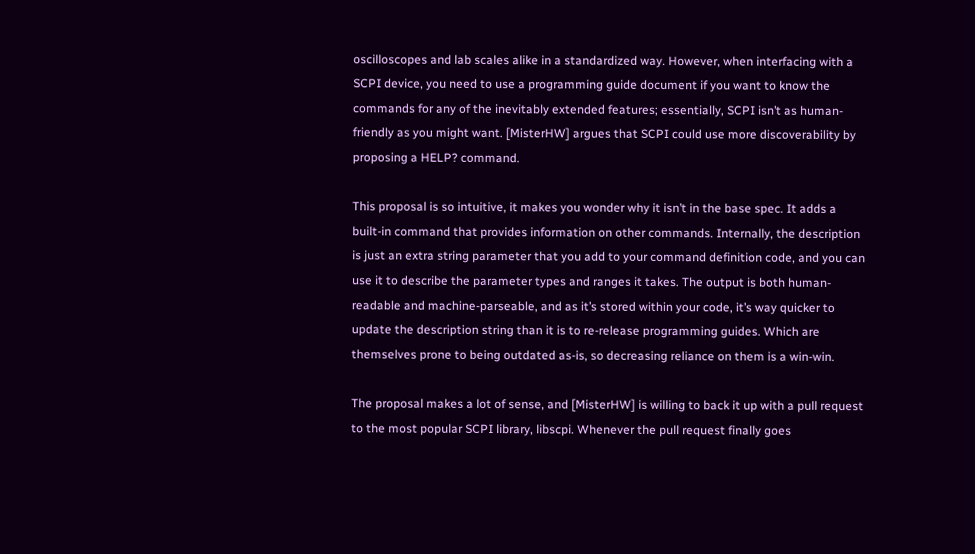oscilloscopes and lab scales alike in a standardized way. However, when interfacing with a SCPI device, you need to use a programming guide document if you want to know the commands for any of the inevitably extended features; essentially, SCPI isn’t as human-friendly as you might want. [MisterHW] argues that SCPI could use more discoverability by proposing a HELP? command.

This proposal is so intuitive, it makes you wonder why it isn’t in the base spec. It adds a built-in command that provides information on other commands. Internally, the description is just an extra string parameter that you add to your command definition code, and you can use it to describe the parameter types and ranges it takes. The output is both human-readable and machine-parseable, and as it’s stored within your code, it’s way quicker to update the description string than it is to re-release programming guides. Which are themselves prone to being outdated as-is, so decreasing reliance on them is a win-win.

The proposal makes a lot of sense, and [MisterHW] is willing to back it up with a pull request to the most popular SCPI library, libscpi. Whenever the pull request finally goes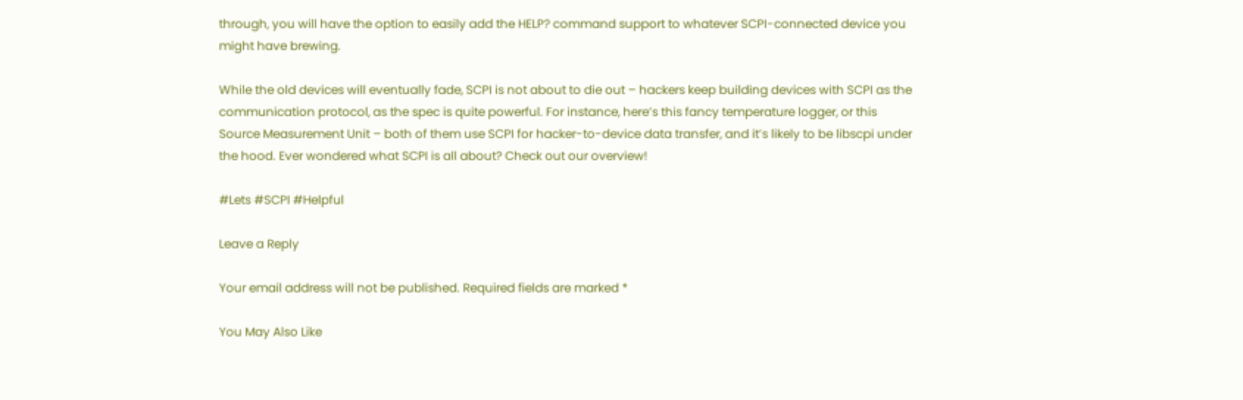through, you will have the option to easily add the HELP? command support to whatever SCPI-connected device you might have brewing.

While the old devices will eventually fade, SCPI is not about to die out – hackers keep building devices with SCPI as the communication protocol, as the spec is quite powerful. For instance, here’s this fancy temperature logger, or this Source Measurement Unit – both of them use SCPI for hacker-to-device data transfer, and it’s likely to be libscpi under the hood. Ever wondered what SCPI is all about? Check out our overview!

#Lets #SCPI #Helpful

Leave a Reply

Your email address will not be published. Required fields are marked *

You May Also Like